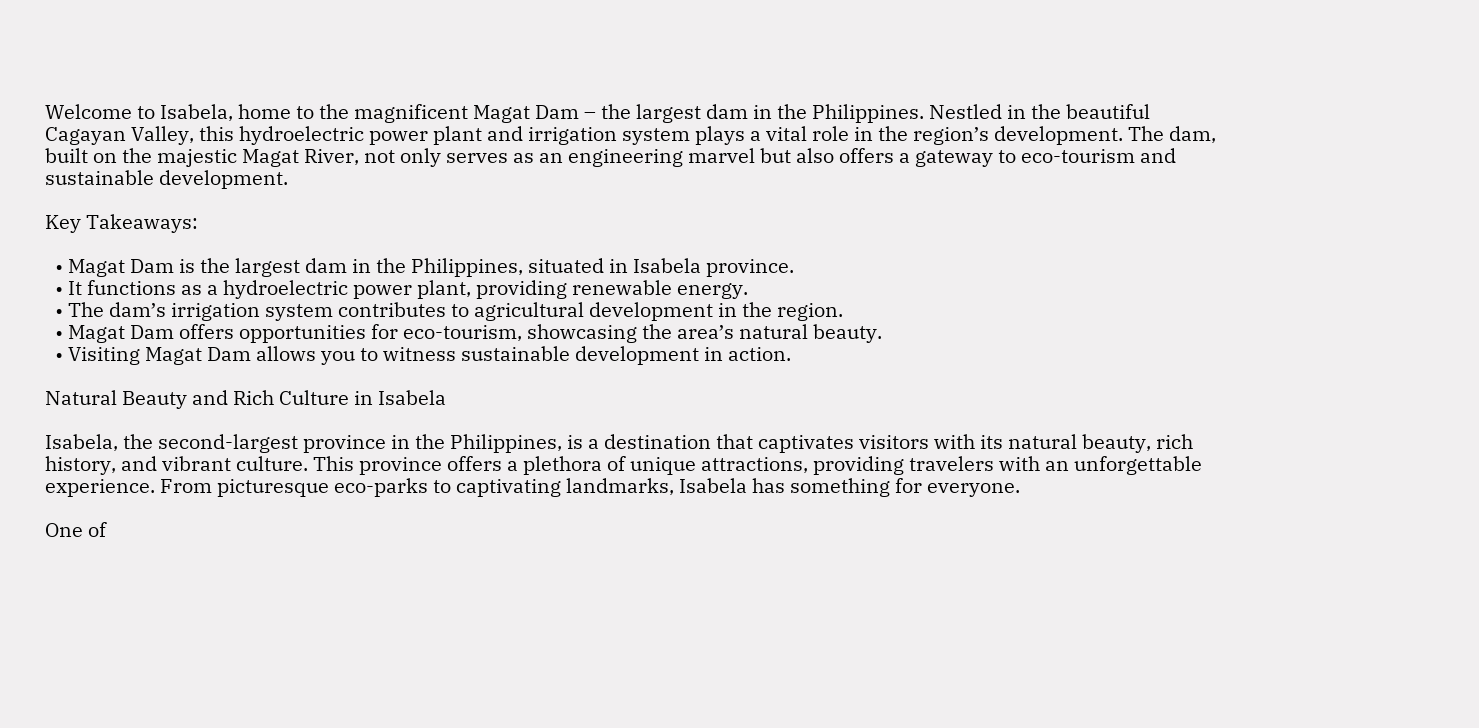Welcome to Isabela, home to the magnificent Magat Dam – the largest dam in the Philippines. Nestled in the beautiful Cagayan Valley, this hydroelectric power plant and irrigation system plays a vital role in the region’s development. The dam, built on the majestic Magat River, not only serves as an engineering marvel but also offers a gateway to eco-tourism and sustainable development.

Key Takeaways:

  • Magat Dam is the largest dam in the Philippines, situated in Isabela province.
  • It functions as a hydroelectric power plant, providing renewable energy.
  • The dam’s irrigation system contributes to agricultural development in the region.
  • Magat Dam offers opportunities for eco-tourism, showcasing the area’s natural beauty.
  • Visiting Magat Dam allows you to witness sustainable development in action.

Natural Beauty and Rich Culture in Isabela

Isabela, the second-largest province in the Philippines, is a destination that captivates visitors with its natural beauty, rich history, and vibrant culture. This province offers a plethora of unique attractions, providing travelers with an unforgettable experience. From picturesque eco-parks to captivating landmarks, Isabela has something for everyone.

One of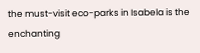the must-visit eco-parks in Isabela is the enchanting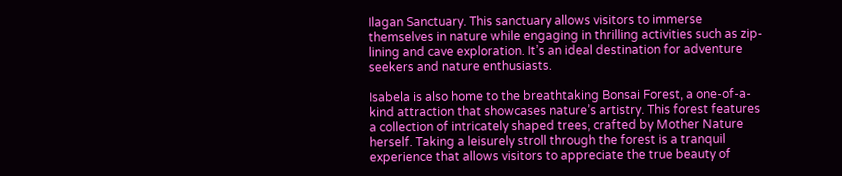Ilagan Sanctuary. This sanctuary allows visitors to immerse themselves in nature while engaging in thrilling activities such as zip-lining and cave exploration. It’s an ideal destination for adventure seekers and nature enthusiasts.

Isabela is also home to the breathtaking Bonsai Forest, a one-of-a-kind attraction that showcases nature’s artistry. This forest features a collection of intricately shaped trees, crafted by Mother Nature herself. Taking a leisurely stroll through the forest is a tranquil experience that allows visitors to appreciate the true beauty of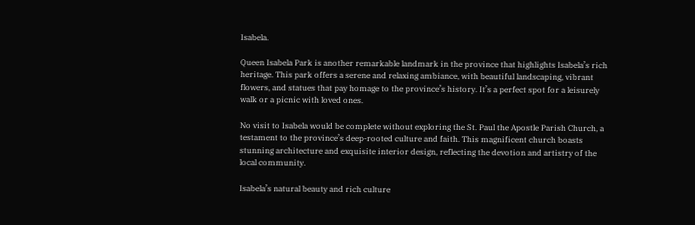Isabela.

Queen Isabela Park is another remarkable landmark in the province that highlights Isabela’s rich heritage. This park offers a serene and relaxing ambiance, with beautiful landscaping, vibrant flowers, and statues that pay homage to the province’s history. It’s a perfect spot for a leisurely walk or a picnic with loved ones.

No visit to Isabela would be complete without exploring the St. Paul the Apostle Parish Church, a testament to the province’s deep-rooted culture and faith. This magnificent church boasts stunning architecture and exquisite interior design, reflecting the devotion and artistry of the local community.

Isabela’s natural beauty and rich culture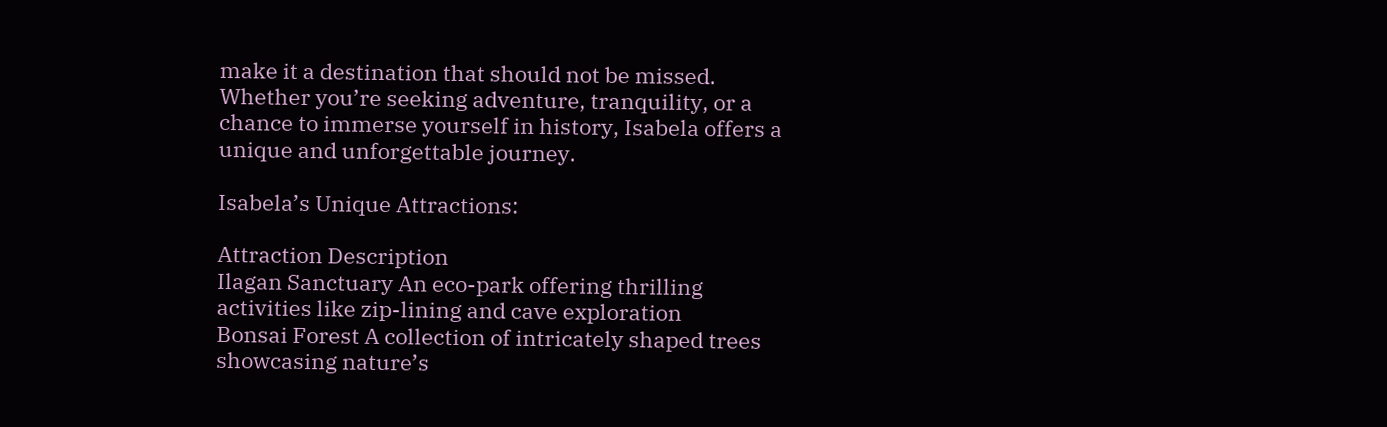make it a destination that should not be missed. Whether you’re seeking adventure, tranquility, or a chance to immerse yourself in history, Isabela offers a unique and unforgettable journey.

Isabela’s Unique Attractions:

Attraction Description
Ilagan Sanctuary An eco-park offering thrilling activities like zip-lining and cave exploration
Bonsai Forest A collection of intricately shaped trees showcasing nature’s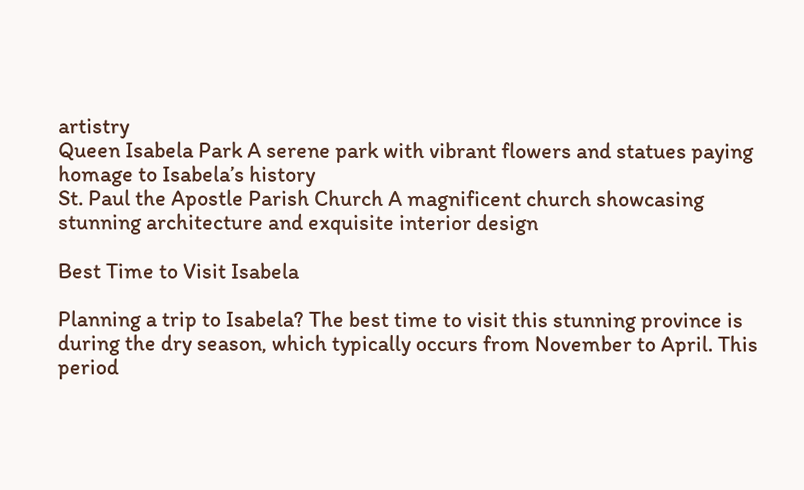artistry
Queen Isabela Park A serene park with vibrant flowers and statues paying homage to Isabela’s history
St. Paul the Apostle Parish Church A magnificent church showcasing stunning architecture and exquisite interior design

Best Time to Visit Isabela

Planning a trip to Isabela? The best time to visit this stunning province is during the dry season, which typically occurs from November to April. This period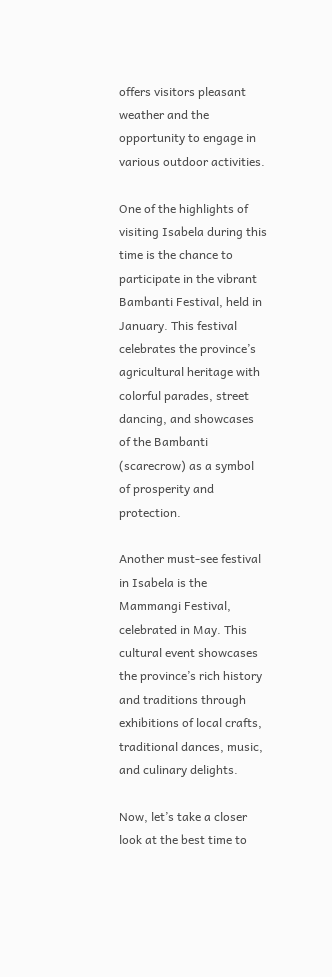offers visitors pleasant weather and the opportunity to engage in various outdoor activities.

One of the highlights of visiting Isabela during this time is the chance to participate in the vibrant Bambanti Festival, held in January. This festival celebrates the province’s agricultural heritage with colorful parades, street dancing, and showcases of the Bambanti (scarecrow) as a symbol of prosperity and protection.

Another must-see festival in Isabela is the Mammangi Festival, celebrated in May. This cultural event showcases the province’s rich history and traditions through exhibitions of local crafts, traditional dances, music, and culinary delights.

Now, let’s take a closer look at the best time to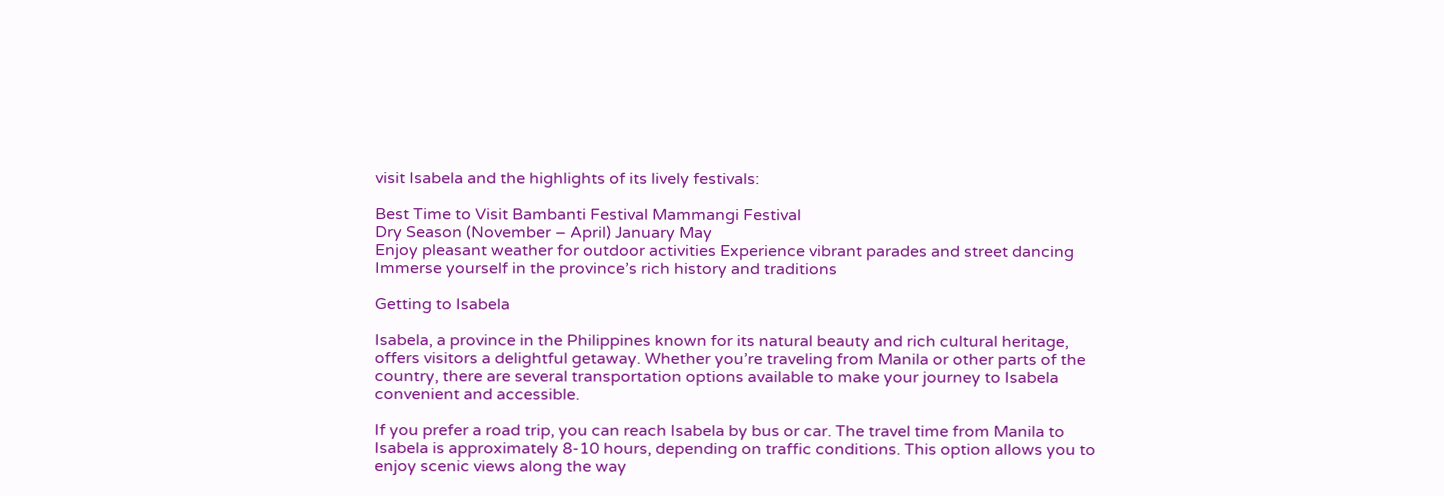visit Isabela and the highlights of its lively festivals:

Best Time to Visit Bambanti Festival Mammangi Festival
Dry Season (November – April) January May
Enjoy pleasant weather for outdoor activities Experience vibrant parades and street dancing Immerse yourself in the province’s rich history and traditions

Getting to Isabela

Isabela, a province in the Philippines known for its natural beauty and rich cultural heritage, offers visitors a delightful getaway. Whether you’re traveling from Manila or other parts of the country, there are several transportation options available to make your journey to Isabela convenient and accessible.

If you prefer a road trip, you can reach Isabela by bus or car. The travel time from Manila to Isabela is approximately 8-10 hours, depending on traffic conditions. This option allows you to enjoy scenic views along the way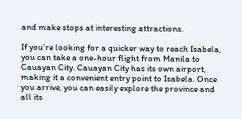and make stops at interesting attractions.

If you’re looking for a quicker way to reach Isabela, you can take a one-hour flight from Manila to Cauayan City. Cauayan City has its own airport, making it a convenient entry point to Isabela. Once you arrive, you can easily explore the province and all its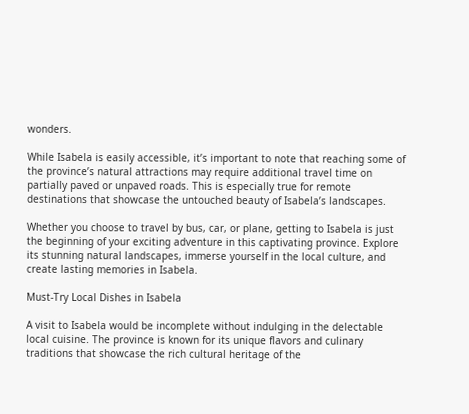wonders.

While Isabela is easily accessible, it’s important to note that reaching some of the province’s natural attractions may require additional travel time on partially paved or unpaved roads. This is especially true for remote destinations that showcase the untouched beauty of Isabela’s landscapes.

Whether you choose to travel by bus, car, or plane, getting to Isabela is just the beginning of your exciting adventure in this captivating province. Explore its stunning natural landscapes, immerse yourself in the local culture, and create lasting memories in Isabela.

Must-Try Local Dishes in Isabela

A visit to Isabela would be incomplete without indulging in the delectable local cuisine. The province is known for its unique flavors and culinary traditions that showcase the rich cultural heritage of the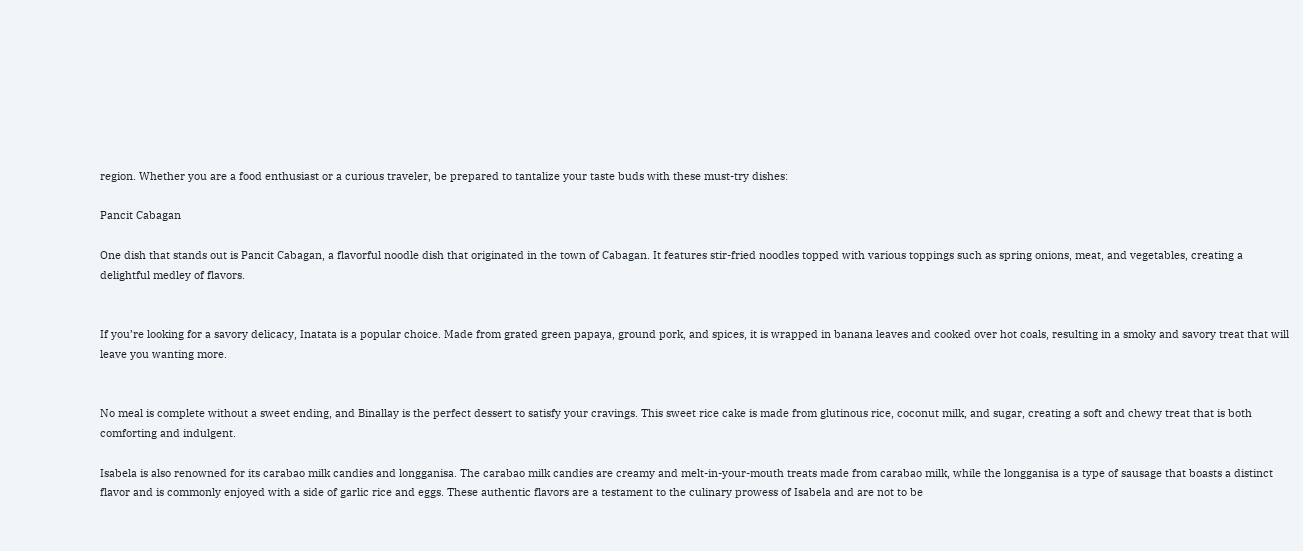region. Whether you are a food enthusiast or a curious traveler, be prepared to tantalize your taste buds with these must-try dishes:

Pancit Cabagan

One dish that stands out is Pancit Cabagan, a flavorful noodle dish that originated in the town of Cabagan. It features stir-fried noodles topped with various toppings such as spring onions, meat, and vegetables, creating a delightful medley of flavors.


If you’re looking for a savory delicacy, Inatata is a popular choice. Made from grated green papaya, ground pork, and spices, it is wrapped in banana leaves and cooked over hot coals, resulting in a smoky and savory treat that will leave you wanting more.


No meal is complete without a sweet ending, and Binallay is the perfect dessert to satisfy your cravings. This sweet rice cake is made from glutinous rice, coconut milk, and sugar, creating a soft and chewy treat that is both comforting and indulgent.

Isabela is also renowned for its carabao milk candies and longganisa. The carabao milk candies are creamy and melt-in-your-mouth treats made from carabao milk, while the longganisa is a type of sausage that boasts a distinct flavor and is commonly enjoyed with a side of garlic rice and eggs. These authentic flavors are a testament to the culinary prowess of Isabela and are not to be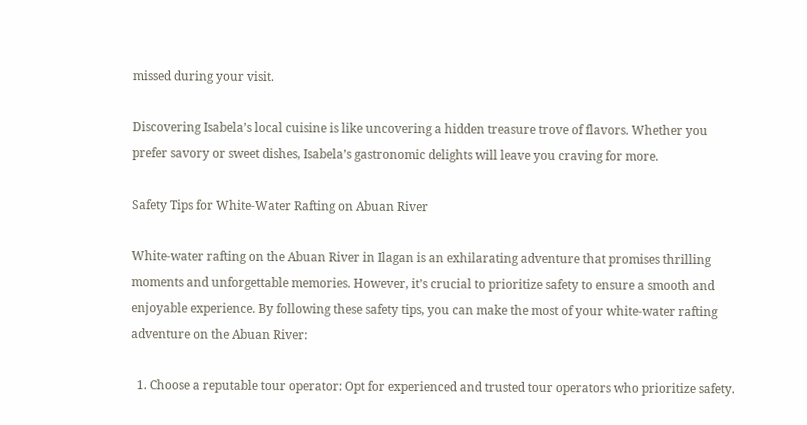missed during your visit.

Discovering Isabela’s local cuisine is like uncovering a hidden treasure trove of flavors. Whether you prefer savory or sweet dishes, Isabela’s gastronomic delights will leave you craving for more.

Safety Tips for White-Water Rafting on Abuan River

White-water rafting on the Abuan River in Ilagan is an exhilarating adventure that promises thrilling moments and unforgettable memories. However, it’s crucial to prioritize safety to ensure a smooth and enjoyable experience. By following these safety tips, you can make the most of your white-water rafting adventure on the Abuan River:

  1. Choose a reputable tour operator: Opt for experienced and trusted tour operators who prioritize safety.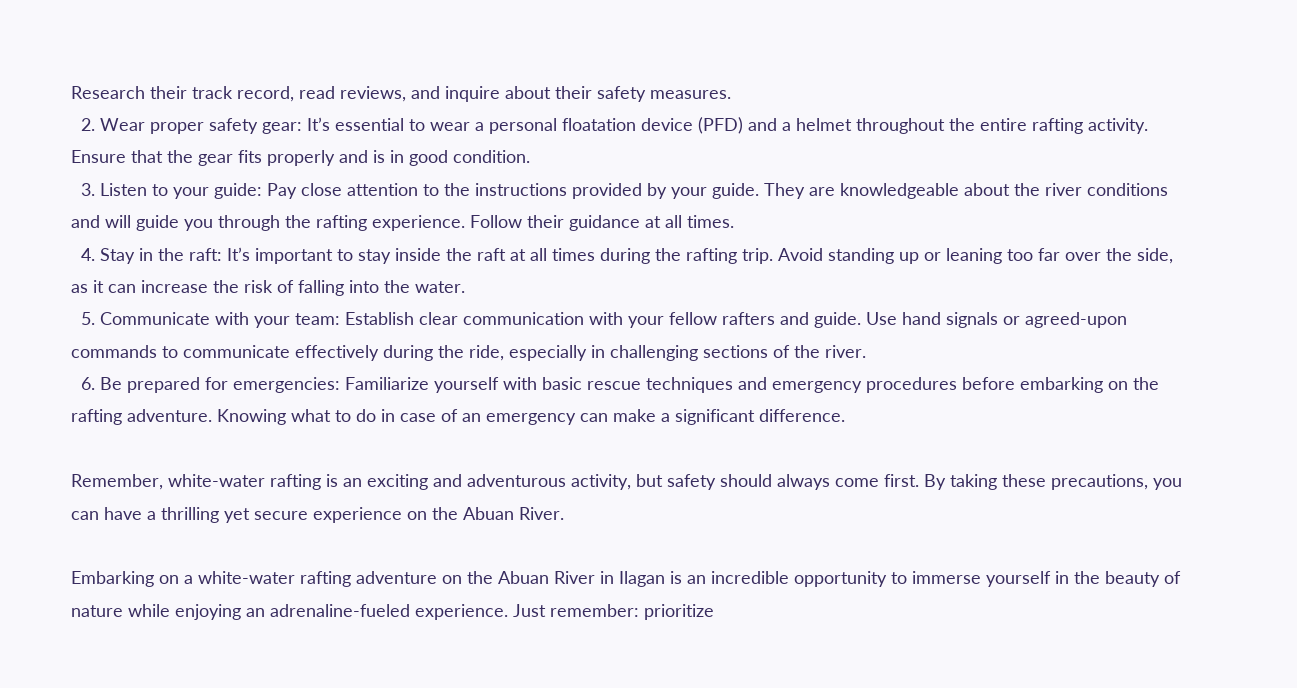Research their track record, read reviews, and inquire about their safety measures.
  2. Wear proper safety gear: It’s essential to wear a personal floatation device (PFD) and a helmet throughout the entire rafting activity. Ensure that the gear fits properly and is in good condition.
  3. Listen to your guide: Pay close attention to the instructions provided by your guide. They are knowledgeable about the river conditions and will guide you through the rafting experience. Follow their guidance at all times.
  4. Stay in the raft: It’s important to stay inside the raft at all times during the rafting trip. Avoid standing up or leaning too far over the side, as it can increase the risk of falling into the water.
  5. Communicate with your team: Establish clear communication with your fellow rafters and guide. Use hand signals or agreed-upon commands to communicate effectively during the ride, especially in challenging sections of the river.
  6. Be prepared for emergencies: Familiarize yourself with basic rescue techniques and emergency procedures before embarking on the rafting adventure. Knowing what to do in case of an emergency can make a significant difference.

Remember, white-water rafting is an exciting and adventurous activity, but safety should always come first. By taking these precautions, you can have a thrilling yet secure experience on the Abuan River.

Embarking on a white-water rafting adventure on the Abuan River in Ilagan is an incredible opportunity to immerse yourself in the beauty of nature while enjoying an adrenaline-fueled experience. Just remember: prioritize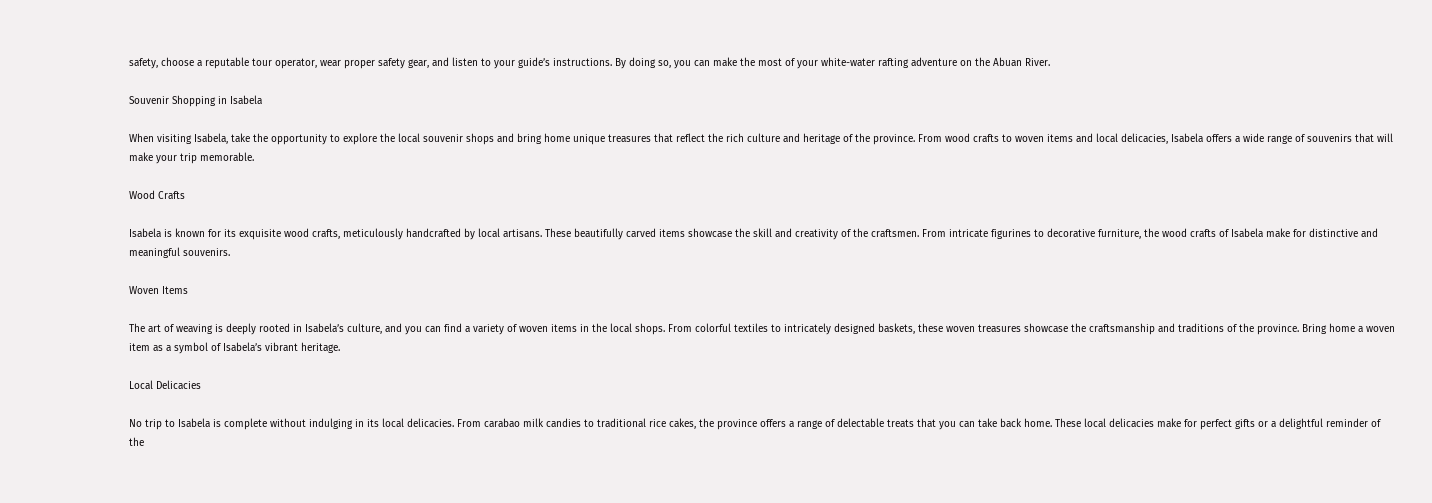safety, choose a reputable tour operator, wear proper safety gear, and listen to your guide’s instructions. By doing so, you can make the most of your white-water rafting adventure on the Abuan River.

Souvenir Shopping in Isabela

When visiting Isabela, take the opportunity to explore the local souvenir shops and bring home unique treasures that reflect the rich culture and heritage of the province. From wood crafts to woven items and local delicacies, Isabela offers a wide range of souvenirs that will make your trip memorable.

Wood Crafts

Isabela is known for its exquisite wood crafts, meticulously handcrafted by local artisans. These beautifully carved items showcase the skill and creativity of the craftsmen. From intricate figurines to decorative furniture, the wood crafts of Isabela make for distinctive and meaningful souvenirs.

Woven Items

The art of weaving is deeply rooted in Isabela’s culture, and you can find a variety of woven items in the local shops. From colorful textiles to intricately designed baskets, these woven treasures showcase the craftsmanship and traditions of the province. Bring home a woven item as a symbol of Isabela’s vibrant heritage.

Local Delicacies

No trip to Isabela is complete without indulging in its local delicacies. From carabao milk candies to traditional rice cakes, the province offers a range of delectable treats that you can take back home. These local delicacies make for perfect gifts or a delightful reminder of the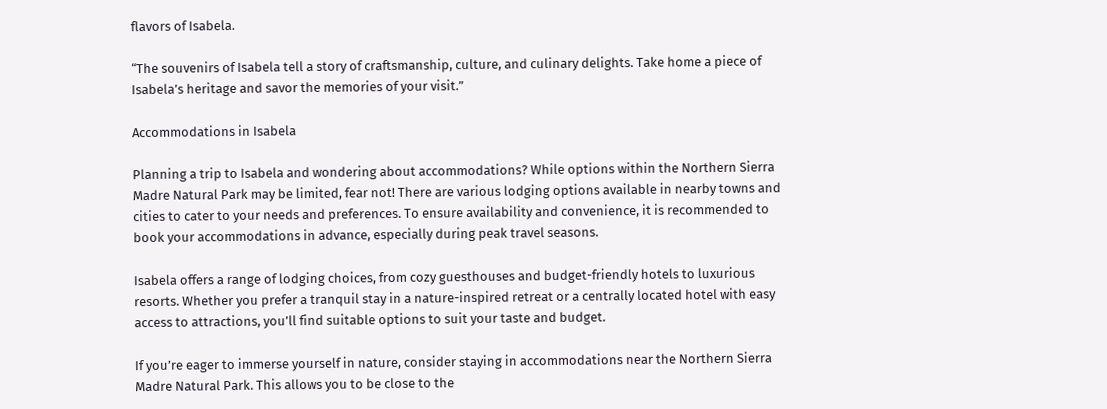flavors of Isabela.

“The souvenirs of Isabela tell a story of craftsmanship, culture, and culinary delights. Take home a piece of Isabela’s heritage and savor the memories of your visit.”

Accommodations in Isabela

Planning a trip to Isabela and wondering about accommodations? While options within the Northern Sierra Madre Natural Park may be limited, fear not! There are various lodging options available in nearby towns and cities to cater to your needs and preferences. To ensure availability and convenience, it is recommended to book your accommodations in advance, especially during peak travel seasons.

Isabela offers a range of lodging choices, from cozy guesthouses and budget-friendly hotels to luxurious resorts. Whether you prefer a tranquil stay in a nature-inspired retreat or a centrally located hotel with easy access to attractions, you’ll find suitable options to suit your taste and budget.

If you’re eager to immerse yourself in nature, consider staying in accommodations near the Northern Sierra Madre Natural Park. This allows you to be close to the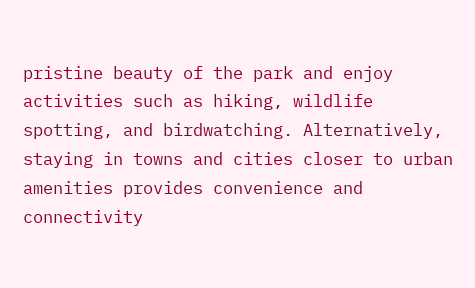pristine beauty of the park and enjoy activities such as hiking, wildlife spotting, and birdwatching. Alternatively, staying in towns and cities closer to urban amenities provides convenience and connectivity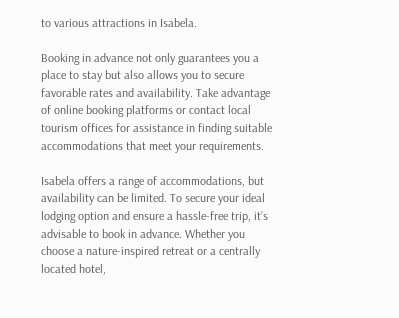to various attractions in Isabela.

Booking in advance not only guarantees you a place to stay but also allows you to secure favorable rates and availability. Take advantage of online booking platforms or contact local tourism offices for assistance in finding suitable accommodations that meet your requirements.

Isabela offers a range of accommodations, but availability can be limited. To secure your ideal lodging option and ensure a hassle-free trip, it’s advisable to book in advance. Whether you choose a nature-inspired retreat or a centrally located hotel,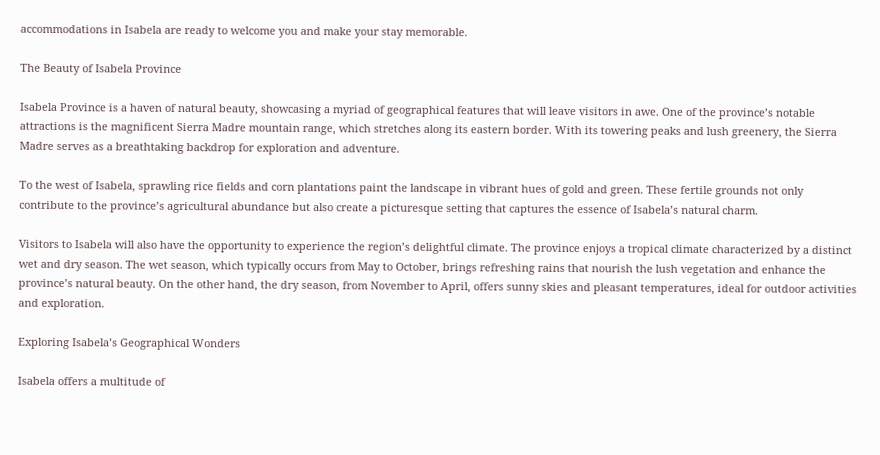accommodations in Isabela are ready to welcome you and make your stay memorable.

The Beauty of Isabela Province

Isabela Province is a haven of natural beauty, showcasing a myriad of geographical features that will leave visitors in awe. One of the province’s notable attractions is the magnificent Sierra Madre mountain range, which stretches along its eastern border. With its towering peaks and lush greenery, the Sierra Madre serves as a breathtaking backdrop for exploration and adventure.

To the west of Isabela, sprawling rice fields and corn plantations paint the landscape in vibrant hues of gold and green. These fertile grounds not only contribute to the province’s agricultural abundance but also create a picturesque setting that captures the essence of Isabela’s natural charm.

Visitors to Isabela will also have the opportunity to experience the region’s delightful climate. The province enjoys a tropical climate characterized by a distinct wet and dry season. The wet season, which typically occurs from May to October, brings refreshing rains that nourish the lush vegetation and enhance the province’s natural beauty. On the other hand, the dry season, from November to April, offers sunny skies and pleasant temperatures, ideal for outdoor activities and exploration.

Exploring Isabela’s Geographical Wonders

Isabela offers a multitude of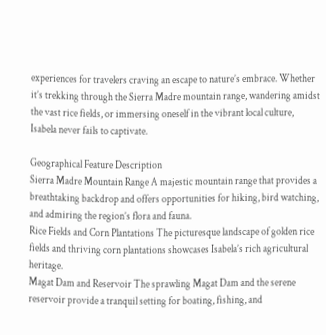experiences for travelers craving an escape to nature’s embrace. Whether it’s trekking through the Sierra Madre mountain range, wandering amidst the vast rice fields, or immersing oneself in the vibrant local culture, Isabela never fails to captivate.

Geographical Feature Description
Sierra Madre Mountain Range A majestic mountain range that provides a breathtaking backdrop and offers opportunities for hiking, bird watching, and admiring the region’s flora and fauna.
Rice Fields and Corn Plantations The picturesque landscape of golden rice fields and thriving corn plantations showcases Isabela’s rich agricultural heritage.
Magat Dam and Reservoir The sprawling Magat Dam and the serene reservoir provide a tranquil setting for boating, fishing, and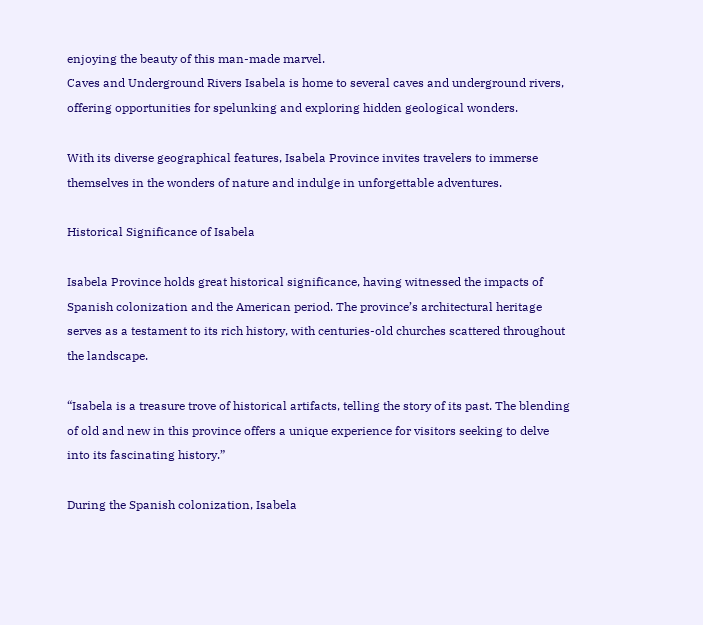enjoying the beauty of this man-made marvel.
Caves and Underground Rivers Isabela is home to several caves and underground rivers, offering opportunities for spelunking and exploring hidden geological wonders.

With its diverse geographical features, Isabela Province invites travelers to immerse themselves in the wonders of nature and indulge in unforgettable adventures.

Historical Significance of Isabela

Isabela Province holds great historical significance, having witnessed the impacts of Spanish colonization and the American period. The province’s architectural heritage serves as a testament to its rich history, with centuries-old churches scattered throughout the landscape.

“Isabela is a treasure trove of historical artifacts, telling the story of its past. The blending of old and new in this province offers a unique experience for visitors seeking to delve into its fascinating history.”

During the Spanish colonization, Isabela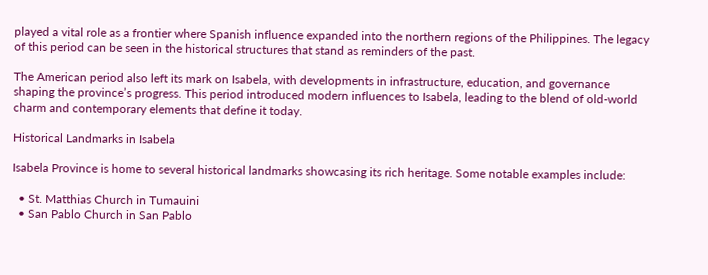played a vital role as a frontier where Spanish influence expanded into the northern regions of the Philippines. The legacy of this period can be seen in the historical structures that stand as reminders of the past.

The American period also left its mark on Isabela, with developments in infrastructure, education, and governance shaping the province’s progress. This period introduced modern influences to Isabela, leading to the blend of old-world charm and contemporary elements that define it today.

Historical Landmarks in Isabela

Isabela Province is home to several historical landmarks showcasing its rich heritage. Some notable examples include:

  • St. Matthias Church in Tumauini
  • San Pablo Church in San Pablo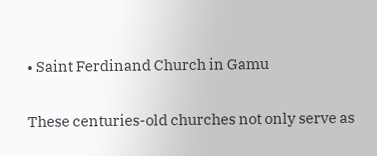• Saint Ferdinand Church in Gamu

These centuries-old churches not only serve as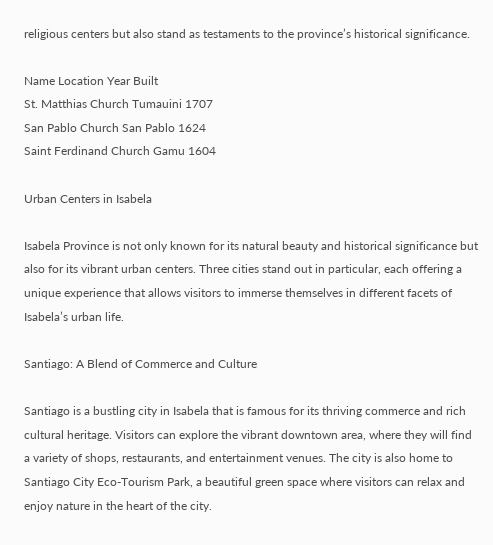religious centers but also stand as testaments to the province’s historical significance.

Name Location Year Built
St. Matthias Church Tumauini 1707
San Pablo Church San Pablo 1624
Saint Ferdinand Church Gamu 1604

Urban Centers in Isabela

Isabela Province is not only known for its natural beauty and historical significance but also for its vibrant urban centers. Three cities stand out in particular, each offering a unique experience that allows visitors to immerse themselves in different facets of Isabela’s urban life.

Santiago: A Blend of Commerce and Culture

Santiago is a bustling city in Isabela that is famous for its thriving commerce and rich cultural heritage. Visitors can explore the vibrant downtown area, where they will find a variety of shops, restaurants, and entertainment venues. The city is also home to Santiago City Eco-Tourism Park, a beautiful green space where visitors can relax and enjoy nature in the heart of the city.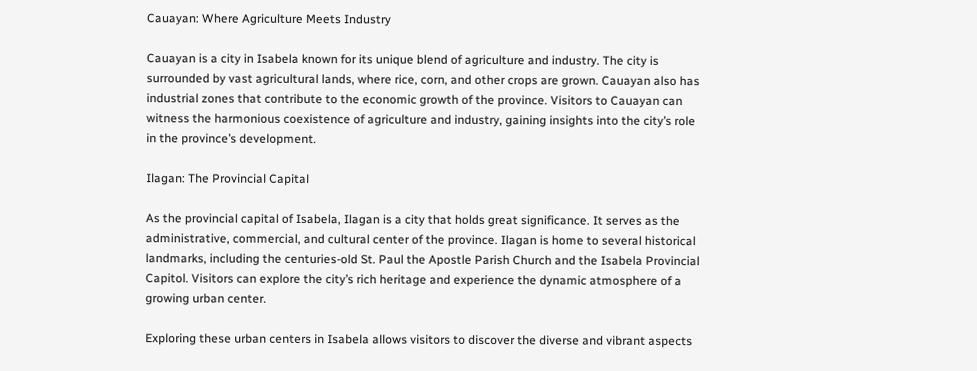Cauayan: Where Agriculture Meets Industry

Cauayan is a city in Isabela known for its unique blend of agriculture and industry. The city is surrounded by vast agricultural lands, where rice, corn, and other crops are grown. Cauayan also has industrial zones that contribute to the economic growth of the province. Visitors to Cauayan can witness the harmonious coexistence of agriculture and industry, gaining insights into the city’s role in the province’s development.

Ilagan: The Provincial Capital

As the provincial capital of Isabela, Ilagan is a city that holds great significance. It serves as the administrative, commercial, and cultural center of the province. Ilagan is home to several historical landmarks, including the centuries-old St. Paul the Apostle Parish Church and the Isabela Provincial Capitol. Visitors can explore the city’s rich heritage and experience the dynamic atmosphere of a growing urban center.

Exploring these urban centers in Isabela allows visitors to discover the diverse and vibrant aspects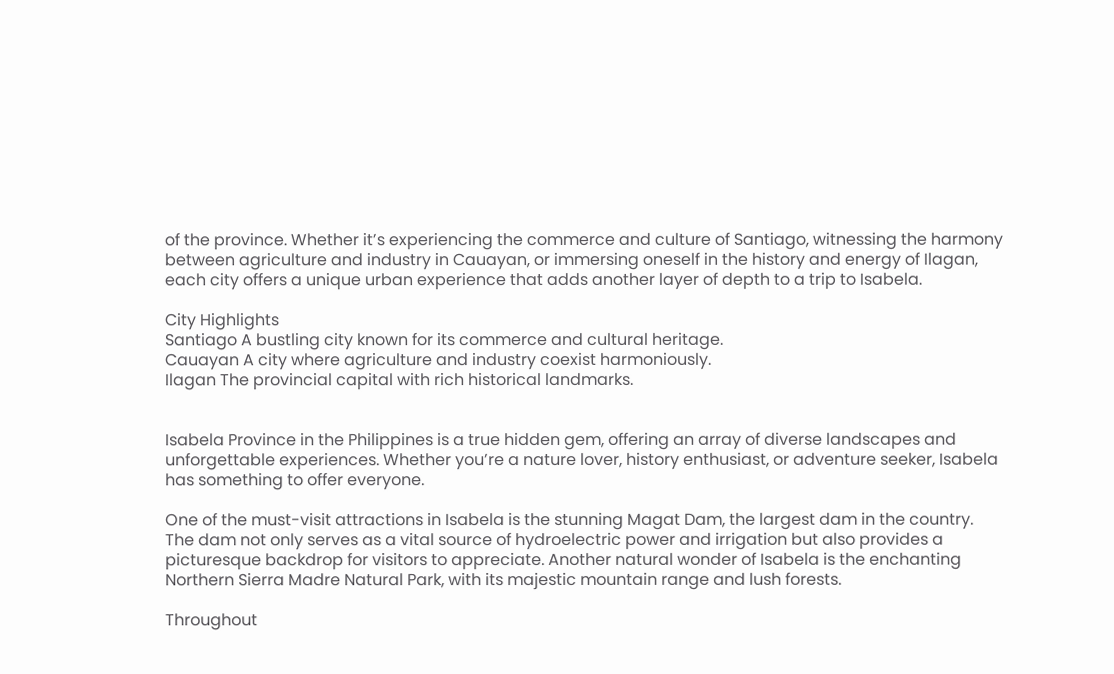of the province. Whether it’s experiencing the commerce and culture of Santiago, witnessing the harmony between agriculture and industry in Cauayan, or immersing oneself in the history and energy of Ilagan, each city offers a unique urban experience that adds another layer of depth to a trip to Isabela.

City Highlights
Santiago A bustling city known for its commerce and cultural heritage.
Cauayan A city where agriculture and industry coexist harmoniously.
Ilagan The provincial capital with rich historical landmarks.


Isabela Province in the Philippines is a true hidden gem, offering an array of diverse landscapes and unforgettable experiences. Whether you’re a nature lover, history enthusiast, or adventure seeker, Isabela has something to offer everyone.

One of the must-visit attractions in Isabela is the stunning Magat Dam, the largest dam in the country. The dam not only serves as a vital source of hydroelectric power and irrigation but also provides a picturesque backdrop for visitors to appreciate. Another natural wonder of Isabela is the enchanting Northern Sierra Madre Natural Park, with its majestic mountain range and lush forests.

Throughout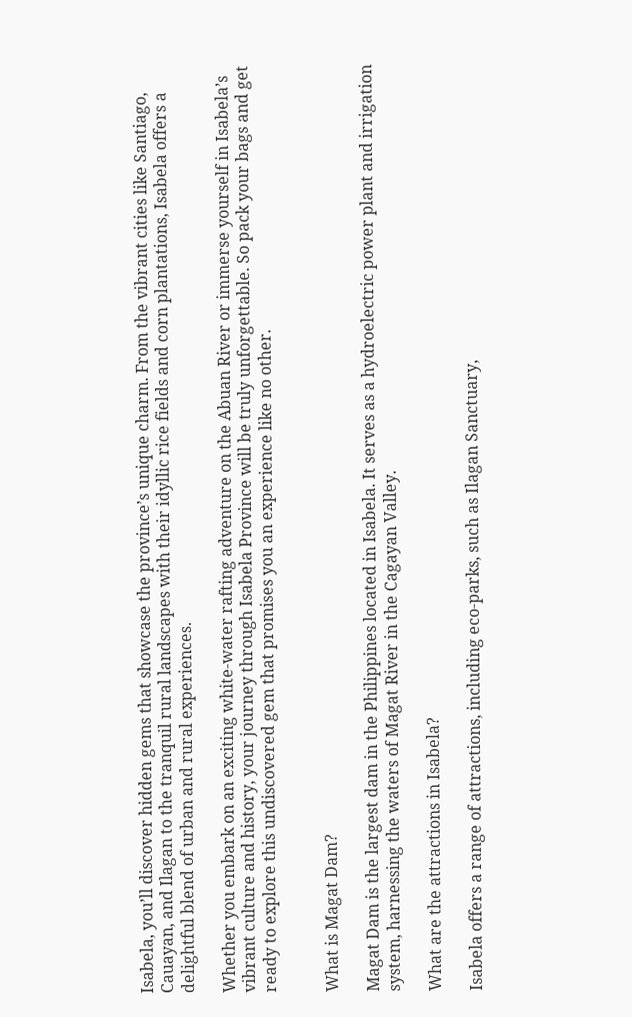Isabela, you’ll discover hidden gems that showcase the province’s unique charm. From the vibrant cities like Santiago, Cauayan, and Ilagan to the tranquil rural landscapes with their idyllic rice fields and corn plantations, Isabela offers a delightful blend of urban and rural experiences.

Whether you embark on an exciting white-water rafting adventure on the Abuan River or immerse yourself in Isabela’s vibrant culture and history, your journey through Isabela Province will be truly unforgettable. So pack your bags and get ready to explore this undiscovered gem that promises you an experience like no other.


What is Magat Dam?

Magat Dam is the largest dam in the Philippines located in Isabela. It serves as a hydroelectric power plant and irrigation system, harnessing the waters of Magat River in the Cagayan Valley.

What are the attractions in Isabela?

Isabela offers a range of attractions, including eco-parks, such as Ilagan Sanctuary,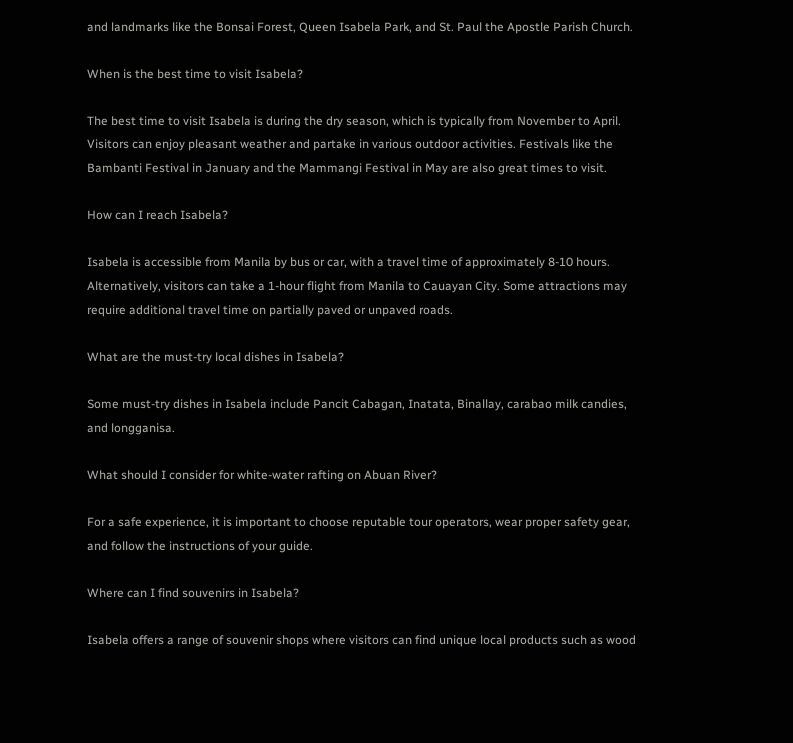and landmarks like the Bonsai Forest, Queen Isabela Park, and St. Paul the Apostle Parish Church.

When is the best time to visit Isabela?

The best time to visit Isabela is during the dry season, which is typically from November to April. Visitors can enjoy pleasant weather and partake in various outdoor activities. Festivals like the Bambanti Festival in January and the Mammangi Festival in May are also great times to visit.

How can I reach Isabela?

Isabela is accessible from Manila by bus or car, with a travel time of approximately 8-10 hours. Alternatively, visitors can take a 1-hour flight from Manila to Cauayan City. Some attractions may require additional travel time on partially paved or unpaved roads.

What are the must-try local dishes in Isabela?

Some must-try dishes in Isabela include Pancit Cabagan, Inatata, Binallay, carabao milk candies, and longganisa.

What should I consider for white-water rafting on Abuan River?

For a safe experience, it is important to choose reputable tour operators, wear proper safety gear, and follow the instructions of your guide.

Where can I find souvenirs in Isabela?

Isabela offers a range of souvenir shops where visitors can find unique local products such as wood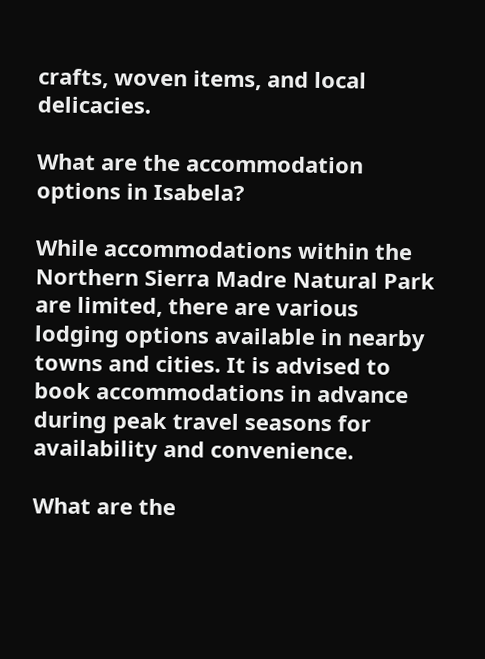crafts, woven items, and local delicacies.

What are the accommodation options in Isabela?

While accommodations within the Northern Sierra Madre Natural Park are limited, there are various lodging options available in nearby towns and cities. It is advised to book accommodations in advance during peak travel seasons for availability and convenience.

What are the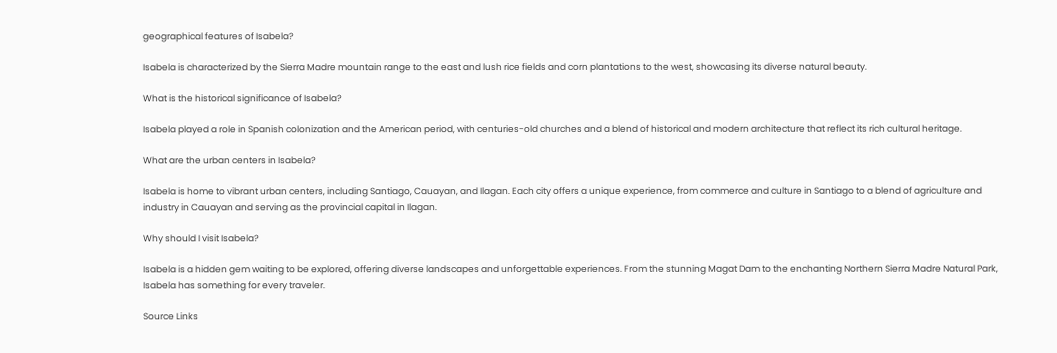geographical features of Isabela?

Isabela is characterized by the Sierra Madre mountain range to the east and lush rice fields and corn plantations to the west, showcasing its diverse natural beauty.

What is the historical significance of Isabela?

Isabela played a role in Spanish colonization and the American period, with centuries-old churches and a blend of historical and modern architecture that reflect its rich cultural heritage.

What are the urban centers in Isabela?

Isabela is home to vibrant urban centers, including Santiago, Cauayan, and Ilagan. Each city offers a unique experience, from commerce and culture in Santiago to a blend of agriculture and industry in Cauayan and serving as the provincial capital in Ilagan.

Why should I visit Isabela?

Isabela is a hidden gem waiting to be explored, offering diverse landscapes and unforgettable experiences. From the stunning Magat Dam to the enchanting Northern Sierra Madre Natural Park, Isabela has something for every traveler.

Source Links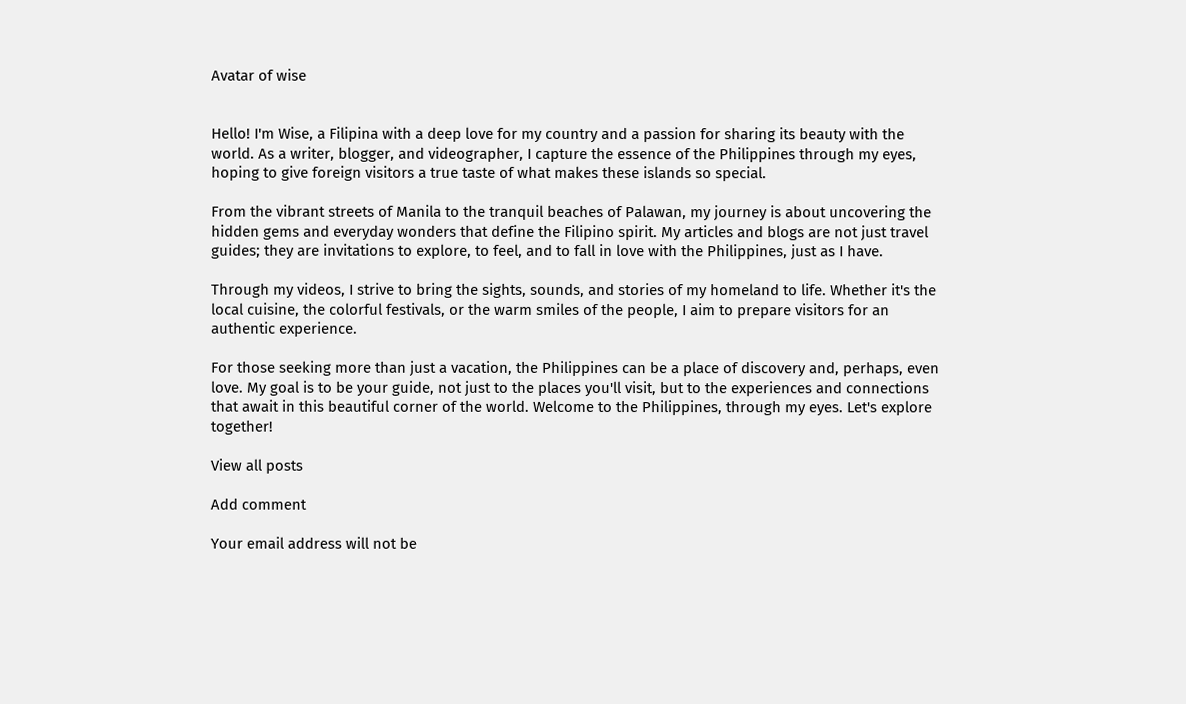Avatar of wise


Hello! I'm Wise, a Filipina with a deep love for my country and a passion for sharing its beauty with the world. As a writer, blogger, and videographer, I capture the essence of the Philippines through my eyes, hoping to give foreign visitors a true taste of what makes these islands so special.

From the vibrant streets of Manila to the tranquil beaches of Palawan, my journey is about uncovering the hidden gems and everyday wonders that define the Filipino spirit. My articles and blogs are not just travel guides; they are invitations to explore, to feel, and to fall in love with the Philippines, just as I have.

Through my videos, I strive to bring the sights, sounds, and stories of my homeland to life. Whether it's the local cuisine, the colorful festivals, or the warm smiles of the people, I aim to prepare visitors for an authentic experience.

For those seeking more than just a vacation, the Philippines can be a place of discovery and, perhaps, even love. My goal is to be your guide, not just to the places you'll visit, but to the experiences and connections that await in this beautiful corner of the world. Welcome to the Philippines, through my eyes. Let's explore together!

View all posts

Add comment

Your email address will not be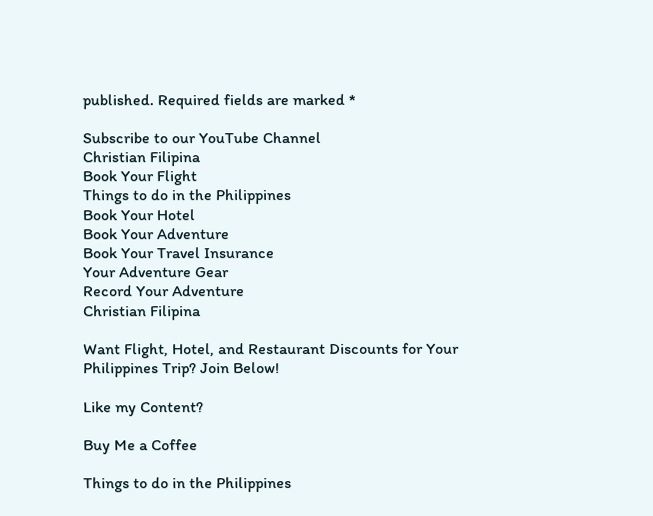published. Required fields are marked *

Subscribe to our YouTube Channel
Christian Filipina
Book Your Flight
Things to do in the Philippines
Book Your Hotel
Book Your Adventure
Book Your Travel Insurance
Your Adventure Gear
Record Your Adventure
Christian Filipina

Want Flight, Hotel, and Restaurant Discounts for Your Philippines Trip? Join Below!

Like my Content?

Buy Me a Coffee

Things to do in the Philippines